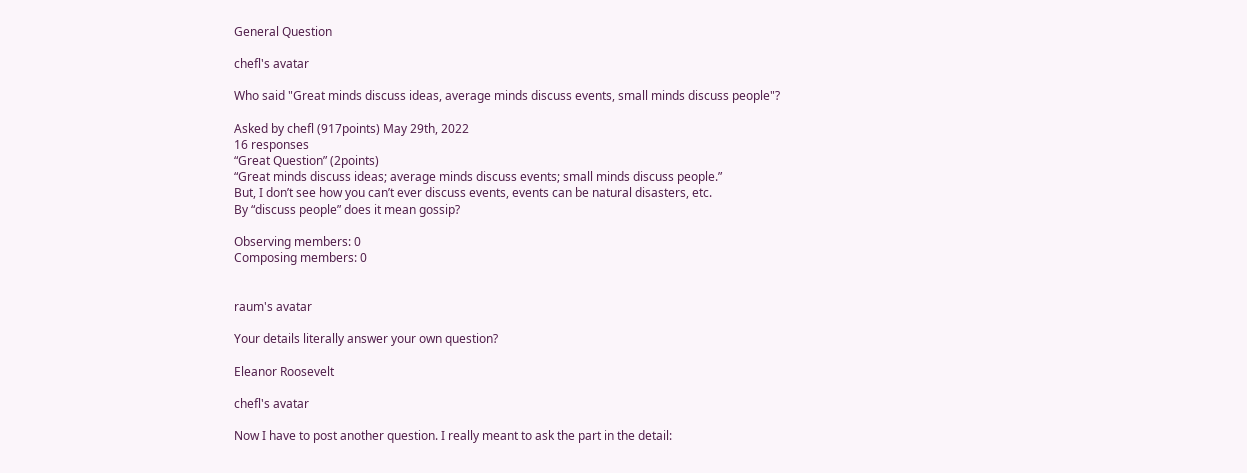General Question

chefl's avatar

Who said "Great minds discuss ideas, average minds discuss events, small minds discuss people"?

Asked by chefl (917points) May 29th, 2022
16 responses
“Great Question” (2points)
“Great minds discuss ideas; average minds discuss events; small minds discuss people.”
But, I don’t see how you can’t ever discuss events, events can be natural disasters, etc.
By “discuss people” does it mean gossip?

Observing members: 0
Composing members: 0


raum's avatar

Your details literally answer your own question?

Eleanor Roosevelt

chefl's avatar

Now I have to post another question. I really meant to ask the part in the detail: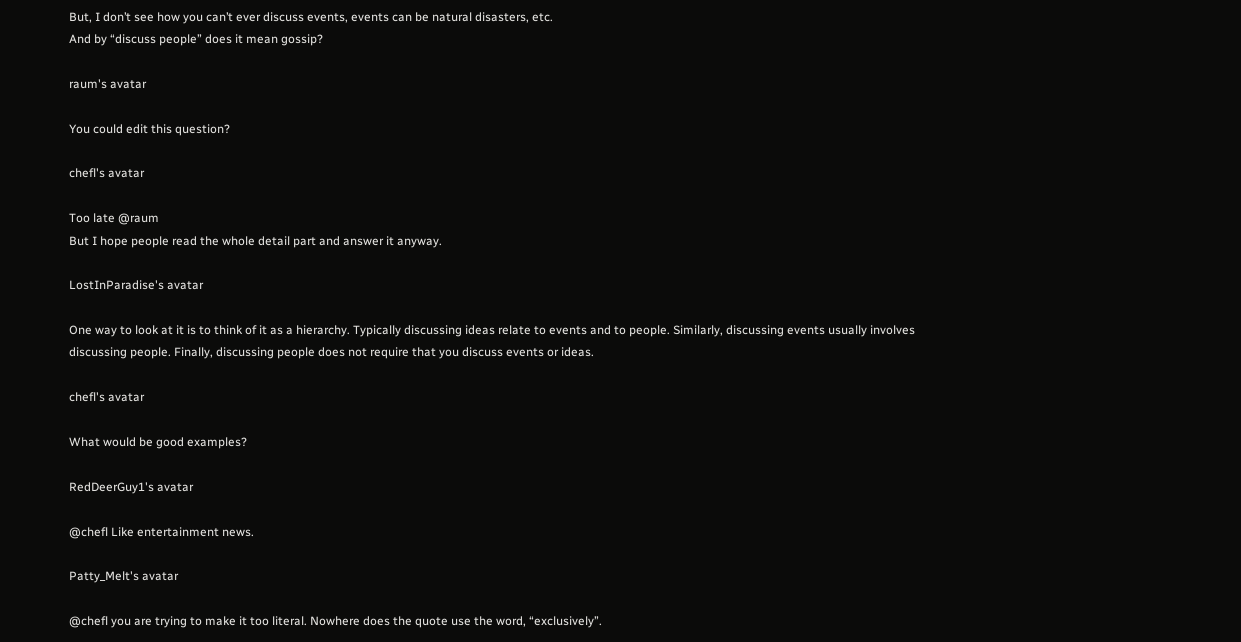But, I don’t see how you can’t ever discuss events, events can be natural disasters, etc.
And by “discuss people” does it mean gossip?

raum's avatar

You could edit this question?

chefl's avatar

Too late @raum
But I hope people read the whole detail part and answer it anyway.

LostInParadise's avatar

One way to look at it is to think of it as a hierarchy. Typically discussing ideas relate to events and to people. Similarly, discussing events usually involves discussing people. Finally, discussing people does not require that you discuss events or ideas.

chefl's avatar

What would be good examples?

RedDeerGuy1's avatar

@chefl Like entertainment news.

Patty_Melt's avatar

@chefl you are trying to make it too literal. Nowhere does the quote use the word, “exclusively”.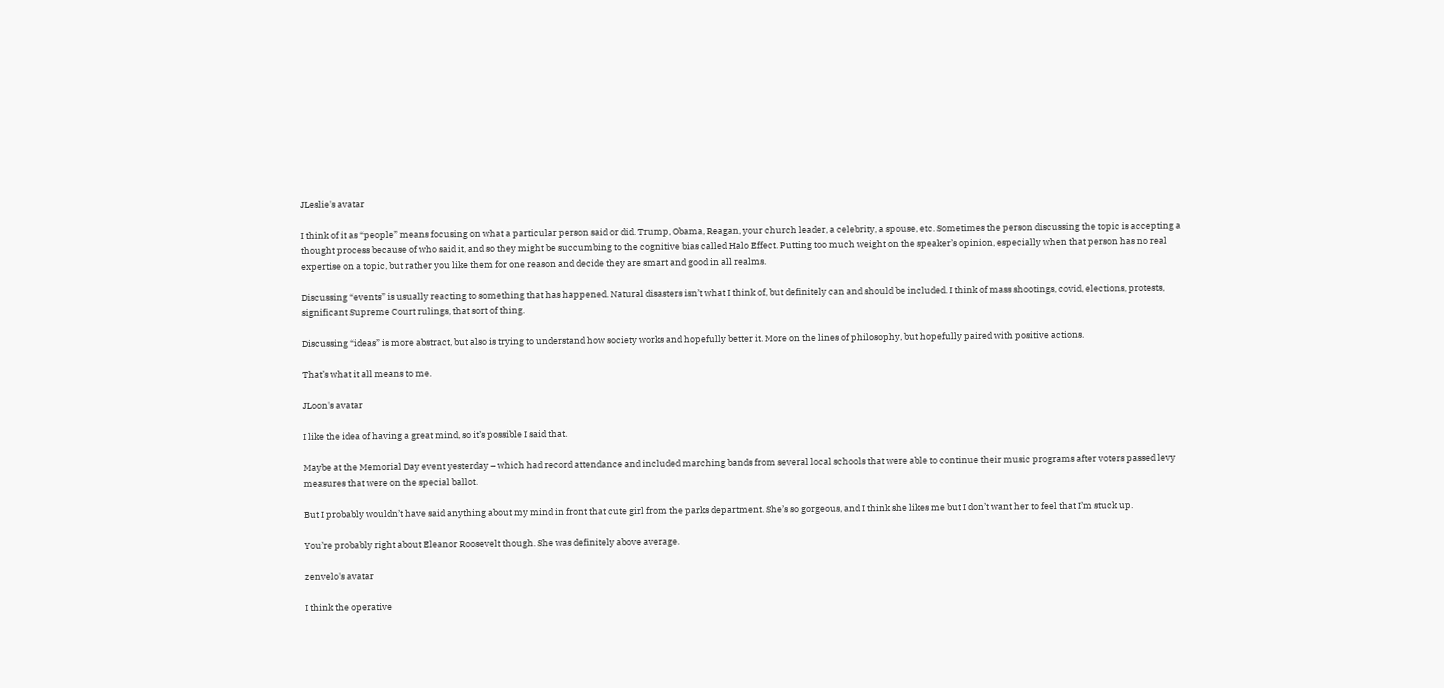JLeslie's avatar

I think of it as “people” means focusing on what a particular person said or did. Trump, Obama, Reagan, your church leader, a celebrity, a spouse, etc. Sometimes the person discussing the topic is accepting a thought process because of who said it, and so they might be succumbing to the cognitive bias called Halo Effect. Putting too much weight on the speaker’s opinion, especially when that person has no real expertise on a topic, but rather you like them for one reason and decide they are smart and good in all realms.

Discussing “events” is usually reacting to something that has happened. Natural disasters isn’t what I think of, but definitely can and should be included. I think of mass shootings, covid, elections, protests, significant Supreme Court rulings, that sort of thing.

Discussing “ideas” is more abstract, but also is trying to understand how society works and hopefully better it. More on the lines of philosophy, but hopefully paired with positive actions.

That’s what it all means to me.

JLoon's avatar

I like the idea of having a great mind, so it’s possible I said that.

Maybe at the Memorial Day event yesterday – which had record attendance and included marching bands from several local schools that were able to continue their music programs after voters passed levy measures that were on the special ballot.

But I probably wouldn’t have said anything about my mind in front that cute girl from the parks department. She’s so gorgeous, and I think she likes me but I don’t want her to feel that I’m stuck up.

You’re probably right about Eleanor Roosevelt though. She was definitely above average.

zenvelo's avatar

I think the operative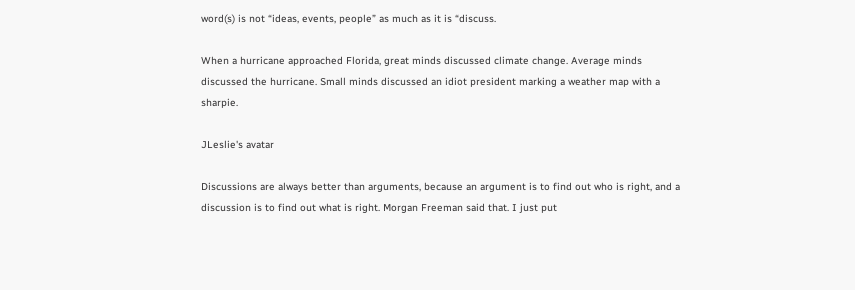word(s) is not “ideas, events, people” as much as it is “discuss.

When a hurricane approached Florida, great minds discussed climate change. Average minds discussed the hurricane. Small minds discussed an idiot president marking a weather map with a sharpie.

JLeslie's avatar

Discussions are always better than arguments, because an argument is to find out who is right, and a discussion is to find out what is right. Morgan Freeman said that. I just put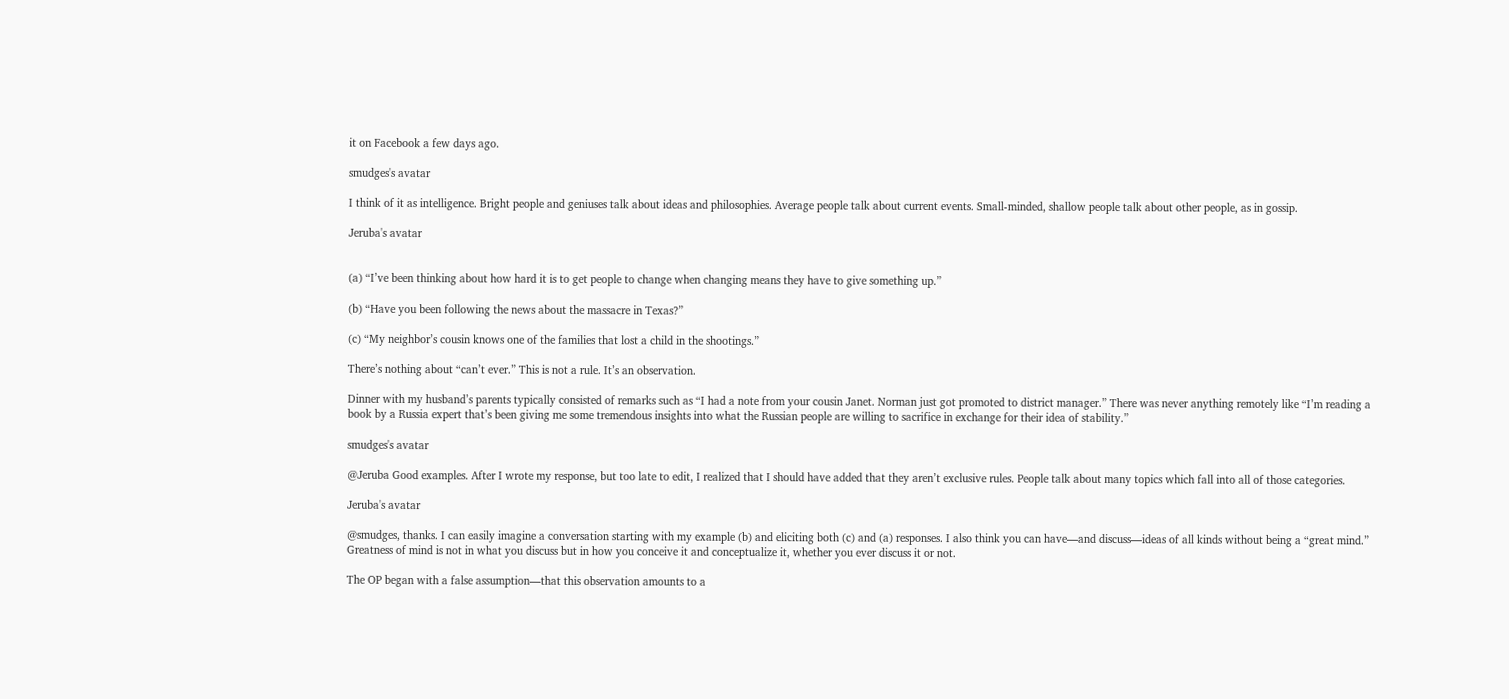it on Facebook a few days ago.

smudges's avatar

I think of it as intelligence. Bright people and geniuses talk about ideas and philosophies. Average people talk about current events. Small-minded, shallow people talk about other people, as in gossip.

Jeruba's avatar


(a) “I’ve been thinking about how hard it is to get people to change when changing means they have to give something up.”

(b) “Have you been following the news about the massacre in Texas?”

(c) “My neighbor’s cousin knows one of the families that lost a child in the shootings.”

There’s nothing about “can’t ever.” This is not a rule. It’s an observation.

Dinner with my husband’s parents typically consisted of remarks such as “I had a note from your cousin Janet. Norman just got promoted to district manager.” There was never anything remotely like “I’m reading a book by a Russia expert that’s been giving me some tremendous insights into what the Russian people are willing to sacrifice in exchange for their idea of stability.”

smudges's avatar

@Jeruba Good examples. After I wrote my response, but too late to edit, I realized that I should have added that they aren’t exclusive rules. People talk about many topics which fall into all of those categories.

Jeruba's avatar

@smudges, thanks. I can easily imagine a conversation starting with my example (b) and eliciting both (c) and (a) responses. I also think you can have—and discuss—ideas of all kinds without being a “great mind.” Greatness of mind is not in what you discuss but in how you conceive it and conceptualize it, whether you ever discuss it or not.

The OP began with a false assumption—that this observation amounts to a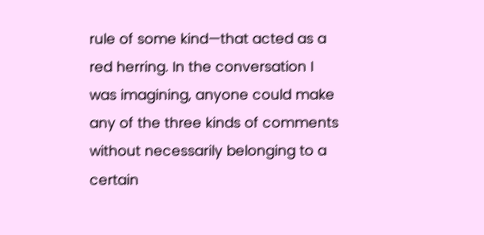rule of some kind—that acted as a red herring. In the conversation I was imagining, anyone could make any of the three kinds of comments without necessarily belonging to a certain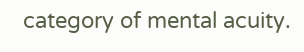category of mental acuity.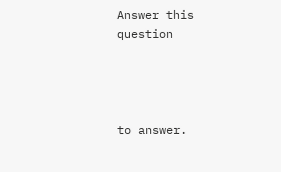Answer this question




to answer.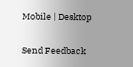Mobile | Desktop

Send Feedback